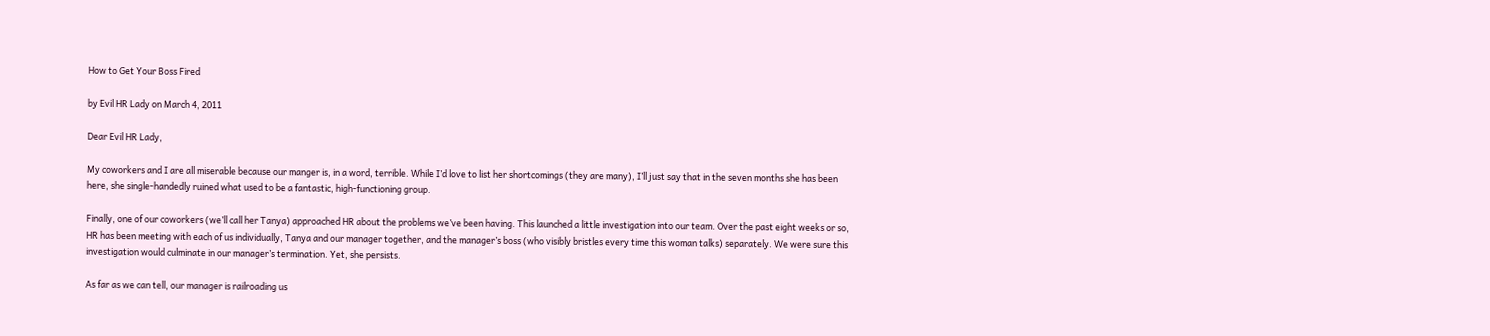How to Get Your Boss Fired

by Evil HR Lady on March 4, 2011

Dear Evil HR Lady,

My coworkers and I are all miserable because our manger is, in a word, terrible. While I’d love to list her shortcomings (they are many), I’ll just say that in the seven months she has been here, she single-handedly ruined what used to be a fantastic, high-functioning group.

Finally, one of our coworkers (we’ll call her Tanya) approached HR about the problems we’ve been having. This launched a little investigation into our team. Over the past eight weeks or so, HR has been meeting with each of us individually, Tanya and our manager together, and the manager’s boss (who visibly bristles every time this woman talks) separately. We were sure this investigation would culminate in our manager’s termination. Yet, she persists.

As far as we can tell, our manager is railroading us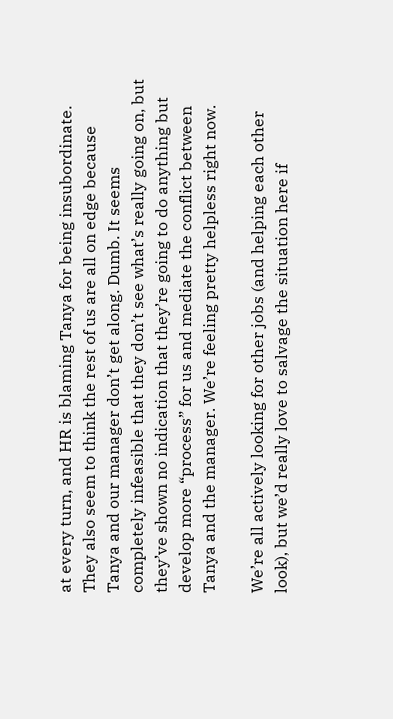at every turn, and HR is blaming Tanya for being insubordinate. They also seem to think the rest of us are all on edge because Tanya and our manager don’t get along. Dumb. It seems completely infeasible that they don’t see what’s really going on, but they’ve shown no indication that they’re going to do anything but develop more “process” for us and mediate the conflict between Tanya and the manager. We’re feeling pretty helpless right now.

We’re all actively looking for other jobs (and helping each other look), but we’d really love to salvage the situation here if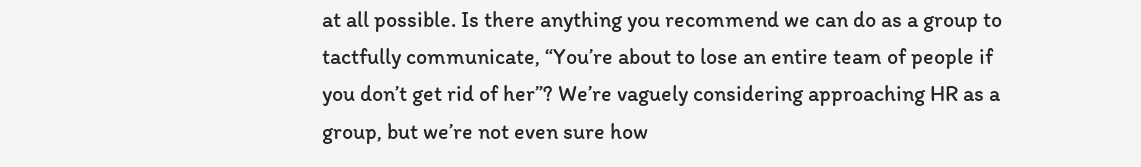at all possible. Is there anything you recommend we can do as a group to tactfully communicate, “You’re about to lose an entire team of people if you don’t get rid of her”? We’re vaguely considering approaching HR as a group, but we’re not even sure how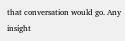that conversation would go. Any insight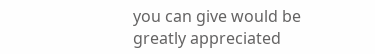you can give would be greatly appreciated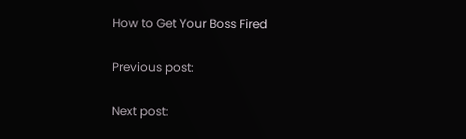How to Get Your Boss Fired

Previous post:

Next post: